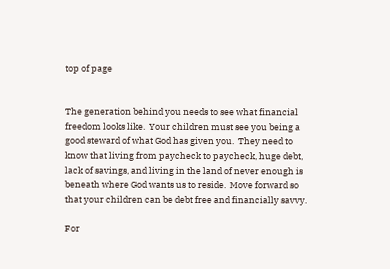top of page


The generation behind you needs to see what financial freedom looks like.  Your children must see you being a good steward of what God has given you.  They need to know that living from paycheck to paycheck, huge debt, lack of savings, and living in the land of never enough is beneath where God wants us to reside.  Move forward so that your children can be debt free and financially savvy.

For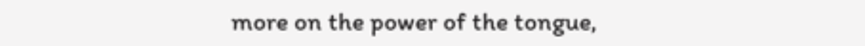more on the power of the tongue,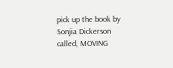pick up the book by Sonjia Dickerson called, MOVING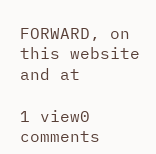FORWARD, on this website and at

1 view0 comments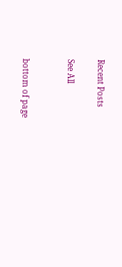Recent Posts

See All


bottom of page